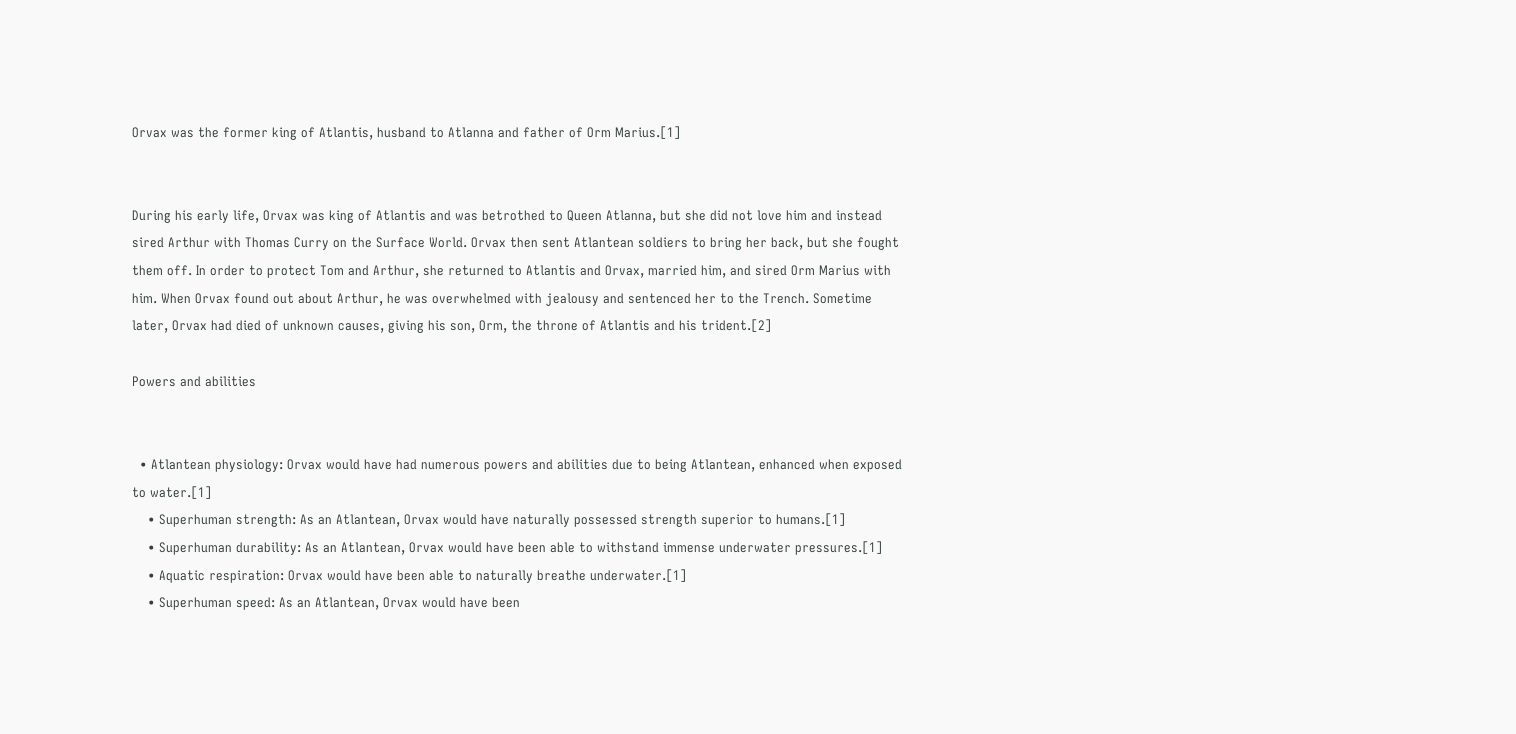Orvax was the former king of Atlantis, husband to Atlanna and father of Orm Marius.[1]


During his early life, Orvax was king of Atlantis and was betrothed to Queen Atlanna, but she did not love him and instead sired Arthur with Thomas Curry on the Surface World. Orvax then sent Atlantean soldiers to bring her back, but she fought them off. In order to protect Tom and Arthur, she returned to Atlantis and Orvax, married him, and sired Orm Marius with him. When Orvax found out about Arthur, he was overwhelmed with jealousy and sentenced her to the Trench. Sometime later, Orvax had died of unknown causes, giving his son, Orm, the throne of Atlantis and his trident.[2]

Powers and abilities


  • Atlantean physiology: Orvax would have had numerous powers and abilities due to being Atlantean, enhanced when exposed to water.[1]
    • Superhuman strength: As an Atlantean, Orvax would have naturally possessed strength superior to humans.[1]
    • Superhuman durability: As an Atlantean, Orvax would have been able to withstand immense underwater pressures.[1]
    • Aquatic respiration: Orvax would have been able to naturally breathe underwater.[1]
    • Superhuman speed: As an Atlantean, Orvax would have been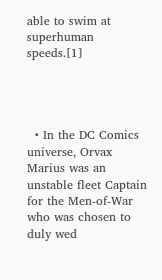able to swim at superhuman speeds.[1]




  • In the DC Comics universe, Orvax Marius was an unstable fleet Captain for the Men-of-War who was chosen to duly wed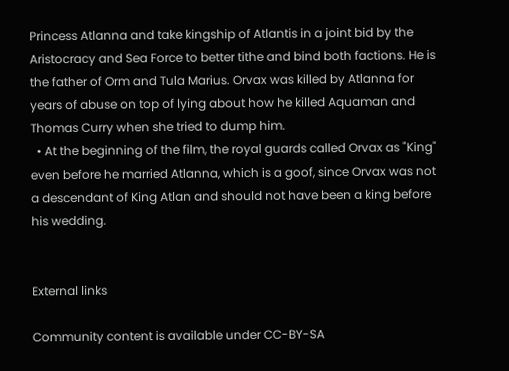Princess Atlanna and take kingship of Atlantis in a joint bid by the Aristocracy and Sea Force to better tithe and bind both factions. He is the father of Orm and Tula Marius. Orvax was killed by Atlanna for years of abuse on top of lying about how he killed Aquaman and Thomas Curry when she tried to dump him.
  • At the beginning of the film, the royal guards called Orvax as "King" even before he married Atlanna, which is a goof, since Orvax was not a descendant of King Atlan and should not have been a king before his wedding.


External links

Community content is available under CC-BY-SA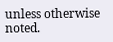unless otherwise noted.